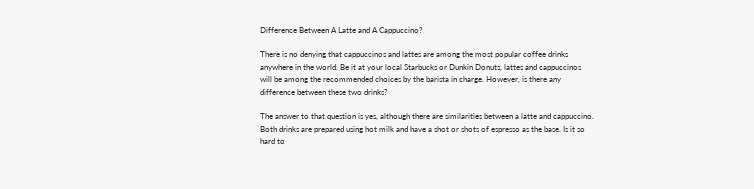Difference Between A Latte and A Cappuccino?

There is no denying that cappuccinos and lattes are among the most popular coffee drinks anywhere in the world. Be it at your local Starbucks or Dunkin Donuts, lattes and cappuccinos will be among the recommended choices by the barista in charge. However, is there any difference between these two drinks?

The answer to that question is yes, although there are similarities between a latte and cappuccino. Both drinks are prepared using hot milk and have a shot or shots of espresso as the base. Is it so hard to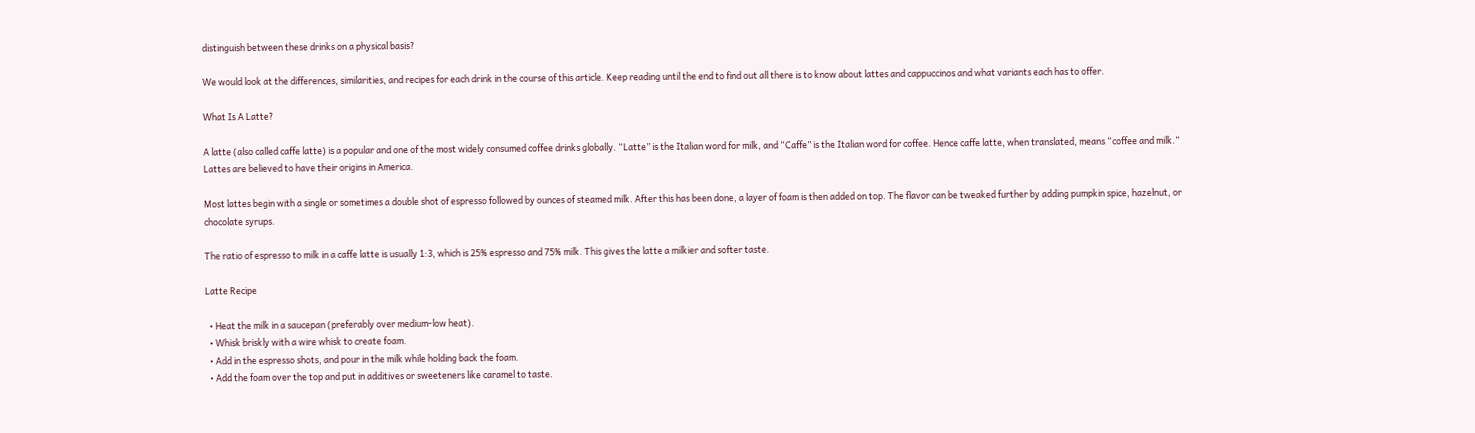distinguish between these drinks on a physical basis?

We would look at the differences, similarities, and recipes for each drink in the course of this article. Keep reading until the end to find out all there is to know about lattes and cappuccinos and what variants each has to offer.

What Is A Latte?

A latte (also called caffe latte) is a popular and one of the most widely consumed coffee drinks globally. “Latte” is the Italian word for milk, and “Caffe” is the Italian word for coffee. Hence caffe latte, when translated, means “coffee and milk.” Lattes are believed to have their origins in America.

Most lattes begin with a single or sometimes a double shot of espresso followed by ounces of steamed milk. After this has been done, a layer of foam is then added on top. The flavor can be tweaked further by adding pumpkin spice, hazelnut, or chocolate syrups.

The ratio of espresso to milk in a caffe latte is usually 1:3, which is 25% espresso and 75% milk. This gives the latte a milkier and softer taste.

Latte Recipe

  • Heat the milk in a saucepan (preferably over medium-low heat).
  • Whisk briskly with a wire whisk to create foam.
  • Add in the espresso shots, and pour in the milk while holding back the foam.
  • Add the foam over the top and put in additives or sweeteners like caramel to taste.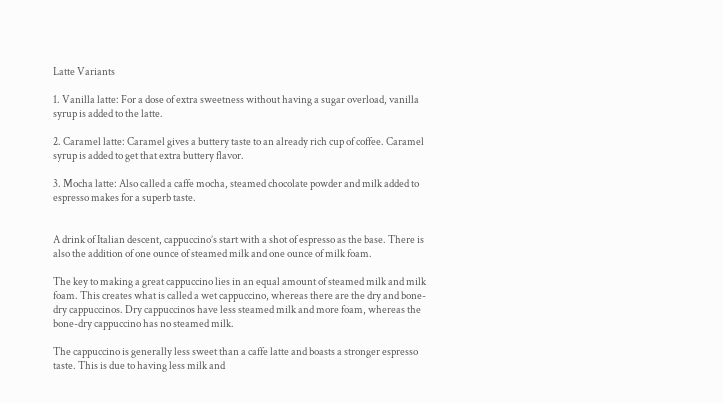Latte Variants

1. Vanilla latte: For a dose of extra sweetness without having a sugar overload, vanilla syrup is added to the latte.

2. Caramel latte: Caramel gives a buttery taste to an already rich cup of coffee. Caramel syrup is added to get that extra buttery flavor.

3. Mocha latte: Also called a caffe mocha, steamed chocolate powder and milk added to espresso makes for a superb taste.


A drink of Italian descent, cappuccino’s start with a shot of espresso as the base. There is also the addition of one ounce of steamed milk and one ounce of milk foam.

The key to making a great cappuccino lies in an equal amount of steamed milk and milk foam. This creates what is called a wet cappuccino, whereas there are the dry and bone-dry cappuccinos. Dry cappuccinos have less steamed milk and more foam, whereas the bone-dry cappuccino has no steamed milk.

The cappuccino is generally less sweet than a caffe latte and boasts a stronger espresso taste. This is due to having less milk and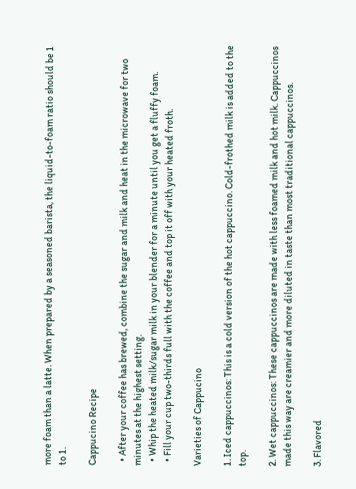more foam than a latte. When prepared by a seasoned barista, the liquid-to-foam ratio should be 1 to 1.

Cappucino Recipe

  • After your coffee has brewed, combine the sugar and milk and heat in the microwave for two minutes at the highest setting.
  • Whip the heated milk/sugar milk in your blender for a minute until you get a fluffy foam.
  • Fill your cup two-thirds full with the coffee and top it off with your heated froth.

Varieties of Cappucino

1. Iced cappuccinos: This is a cold version of the hot cappuccino. Cold-frothed milk is added to the top.

2. Wet cappuccinos: These cappuccinos are made with less foamed milk and hot milk. Cappuccinos made this way are creamier and more diluted in taste than most traditional cappuccinos.

3. Flavored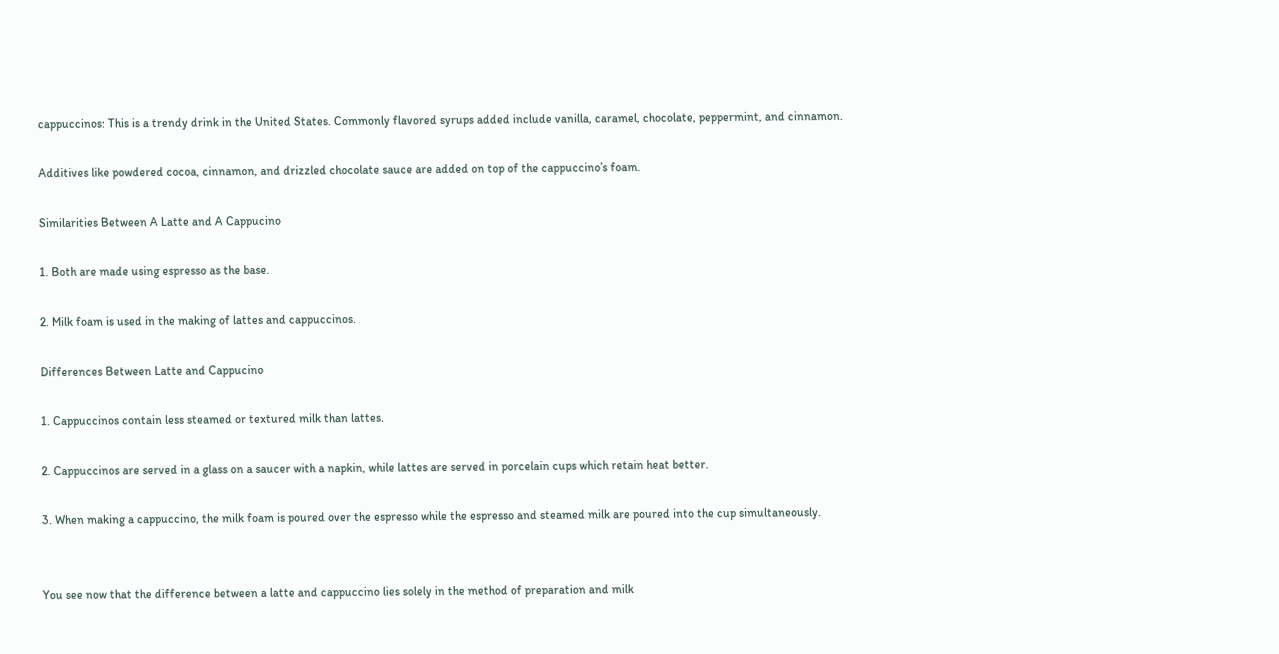cappuccinos: This is a trendy drink in the United States. Commonly flavored syrups added include vanilla, caramel, chocolate, peppermint, and cinnamon.

Additives like powdered cocoa, cinnamon, and drizzled chocolate sauce are added on top of the cappuccino’s foam.

Similarities Between A Latte and A Cappucino

1. Both are made using espresso as the base.

2. Milk foam is used in the making of lattes and cappuccinos.

Differences Between Latte and Cappucino

1. Cappuccinos contain less steamed or textured milk than lattes.

2. Cappuccinos are served in a glass on a saucer with a napkin, while lattes are served in porcelain cups which retain heat better.

3. When making a cappuccino, the milk foam is poured over the espresso while the espresso and steamed milk are poured into the cup simultaneously.


You see now that the difference between a latte and cappuccino lies solely in the method of preparation and milk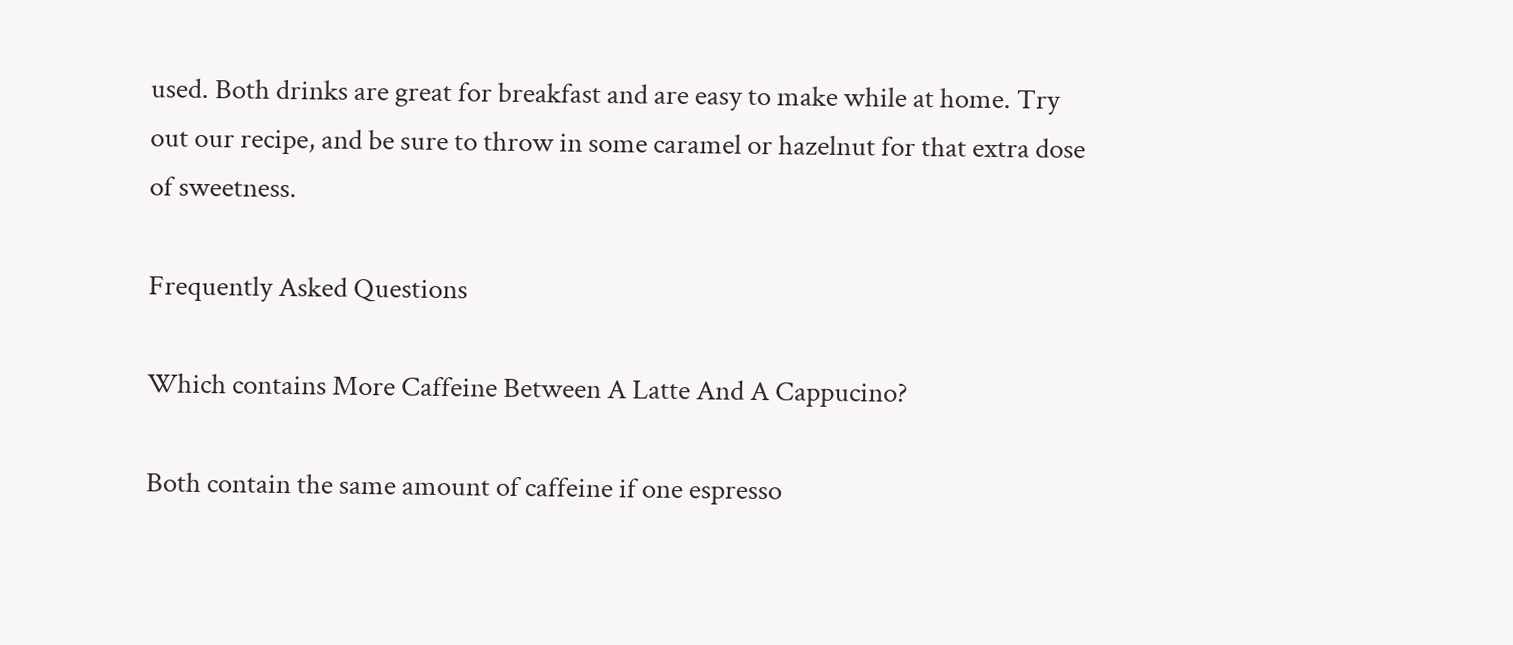used. Both drinks are great for breakfast and are easy to make while at home. Try out our recipe, and be sure to throw in some caramel or hazelnut for that extra dose of sweetness.

Frequently Asked Questions

Which contains More Caffeine Between A Latte And A Cappucino?

Both contain the same amount of caffeine if one espresso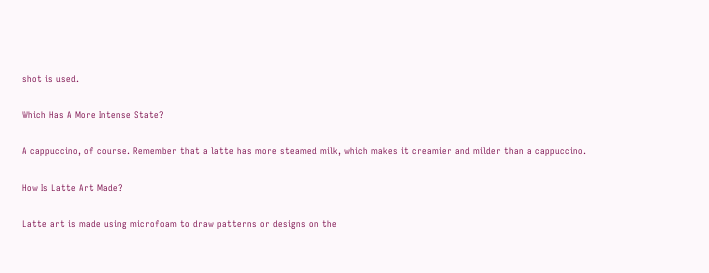shot is used.

Which Has A More Intense State?

A cappuccino, of course. Remember that a latte has more steamed milk, which makes it creamier and milder than a cappuccino.

How Is Latte Art Made?

Latte art is made using microfoam to draw patterns or designs on the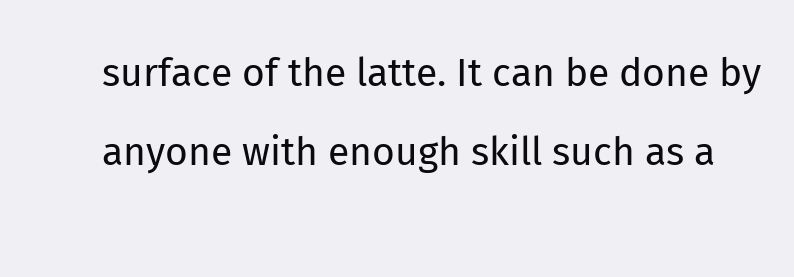surface of the latte. It can be done by anyone with enough skill such as a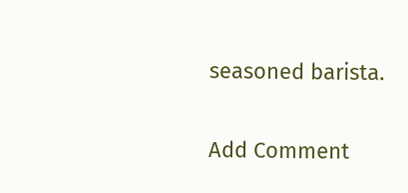seasoned barista.

Add Comment